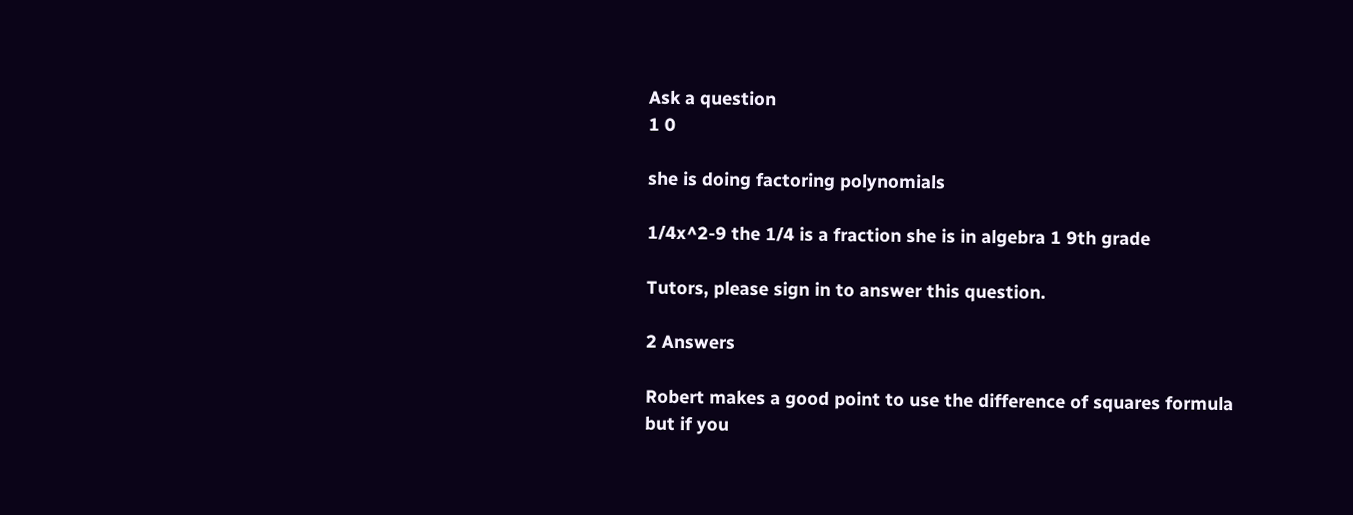Ask a question
1 0

she is doing factoring polynomials

1/4x^2-9 the 1/4 is a fraction she is in algebra 1 9th grade

Tutors, please sign in to answer this question.

2 Answers

Robert makes a good point to use the difference of squares formula but if you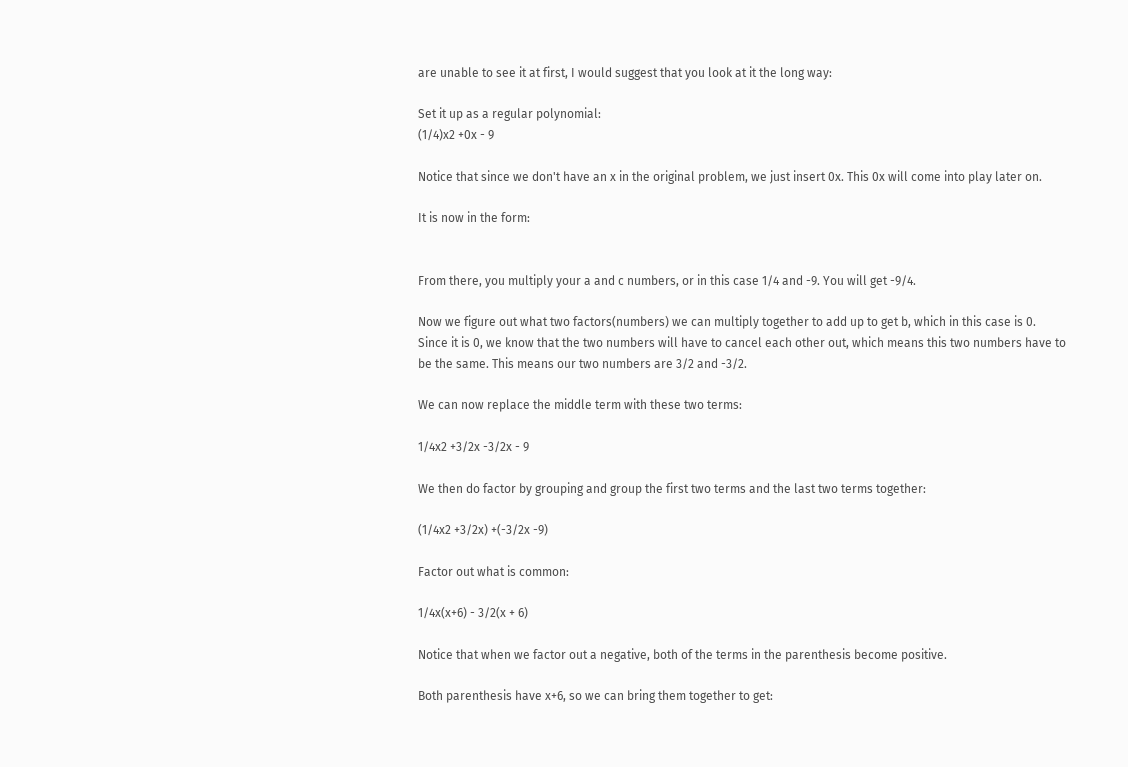are unable to see it at first, I would suggest that you look at it the long way:

Set it up as a regular polynomial:
(1/4)x2 +0x - 9

Notice that since we don't have an x in the original problem, we just insert 0x. This 0x will come into play later on.

It is now in the form:


From there, you multiply your a and c numbers, or in this case 1/4 and -9. You will get -9/4.

Now we figure out what two factors(numbers) we can multiply together to add up to get b, which in this case is 0. Since it is 0, we know that the two numbers will have to cancel each other out, which means this two numbers have to be the same. This means our two numbers are 3/2 and -3/2.

We can now replace the middle term with these two terms:

1/4x2 +3/2x -3/2x - 9

We then do factor by grouping and group the first two terms and the last two terms together:

(1/4x2 +3/2x) +(-3/2x -9)

Factor out what is common:

1/4x(x+6) - 3/2(x + 6)

Notice that when we factor out a negative, both of the terms in the parenthesis become positive.

Both parenthesis have x+6, so we can bring them together to get: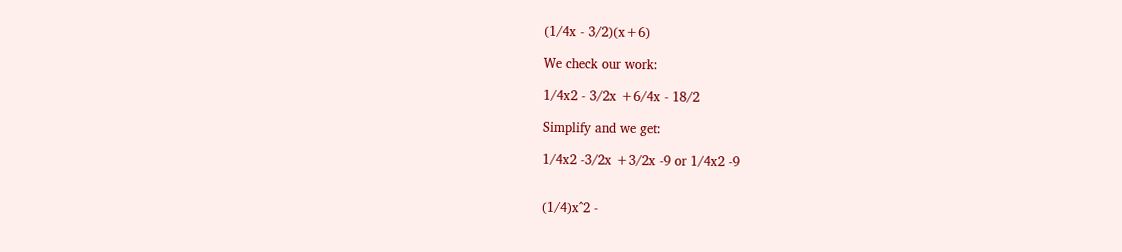(1/4x - 3/2)(x+6)

We check our work:

1/4x2 - 3/2x +6/4x - 18/2

Simplify and we get:

1/4x2 -3/2x +3/2x -9 or 1/4x2 -9


(1/4)x^2 -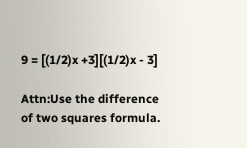9 = [(1/2)x +3][(1/2)x - 3]

Attn:Use the difference of two squares formula.